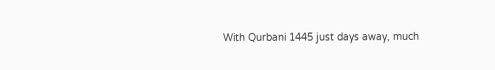With Qurbani 1445 just days away, much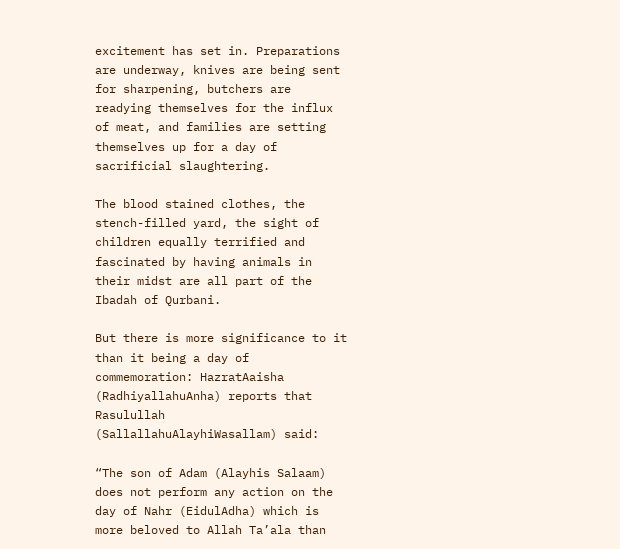excitement has set in. Preparations are underway, knives are being sent for sharpening, butchers are readying themselves for the influx of meat, and families are setting themselves up for a day of sacrificial slaughtering.

The blood stained clothes, the stench-filled yard, the sight of children equally terrified and fascinated by having animals in their midst are all part of the Ibadah of Qurbani.

But there is more significance to it than it being a day of commemoration: HazratAaisha (RadhiyallahuAnha) reports that Rasulullah (SallallahuAlayhiWasallam) said:

“The son of Adam (Alayhis Salaam) does not perform any action on the day of Nahr (EidulAdha) which is more beloved to Allah Ta’ala than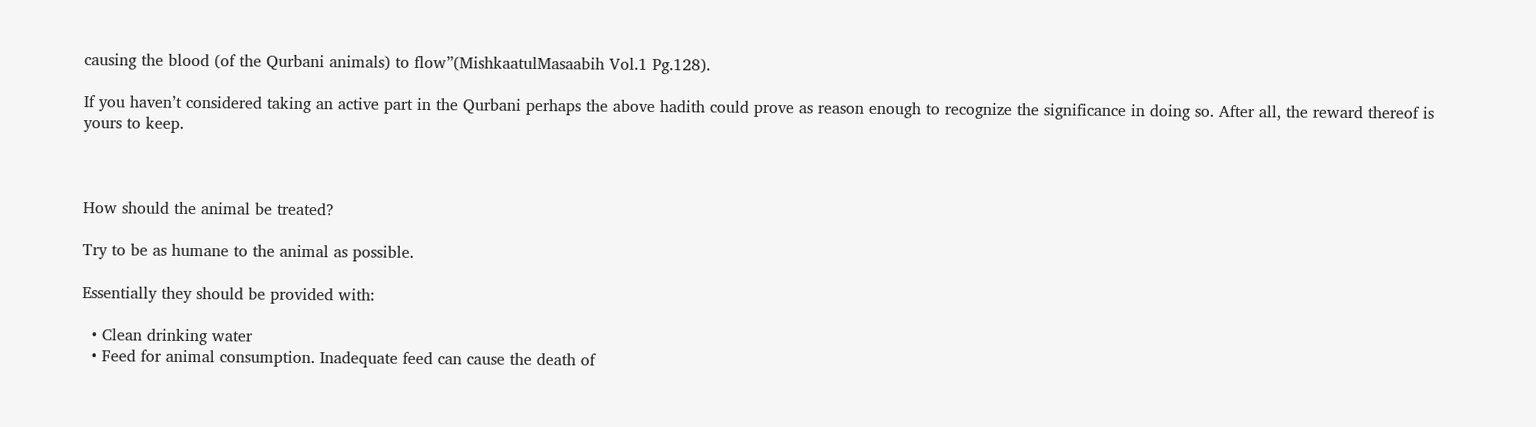causing the blood (of the Qurbani animals) to flow”(MishkaatulMasaabih Vol.1 Pg.128).

If you haven’t considered taking an active part in the Qurbani perhaps the above hadith could prove as reason enough to recognize the significance in doing so. After all, the reward thereof is yours to keep.



How should the animal be treated?

Try to be as humane to the animal as possible.

Essentially they should be provided with:

  • Clean drinking water
  • Feed for animal consumption. Inadequate feed can cause the death of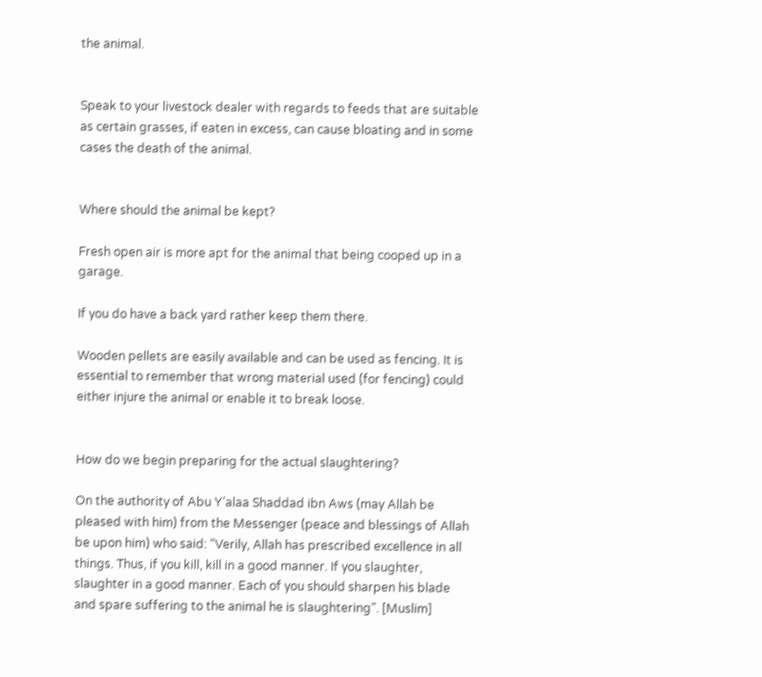the animal.


Speak to your livestock dealer with regards to feeds that are suitable as certain grasses, if eaten in excess, can cause bloating and in some cases the death of the animal.


Where should the animal be kept?

Fresh open air is more apt for the animal that being cooped up in a garage.

If you do have a back yard rather keep them there.

Wooden pellets are easily available and can be used as fencing. It is essential to remember that wrong material used (for fencing) could either injure the animal or enable it to break loose.


How do we begin preparing for the actual slaughtering?

On the authority of Abu Y’alaa Shaddad ibn Aws (may Allah be pleased with him) from the Messenger (peace and blessings of Allah be upon him) who said: “Verily, Allah has prescribed excellence in all things. Thus, if you kill, kill in a good manner. If you slaughter, slaughter in a good manner. Each of you should sharpen his blade and spare suffering to the animal he is slaughtering”. [Muslim]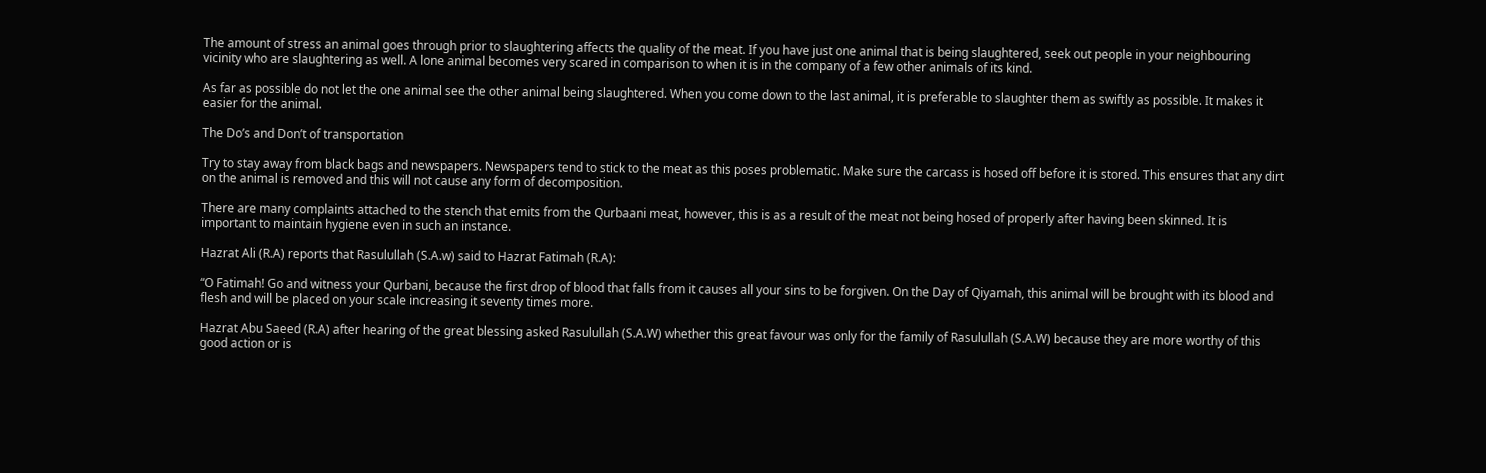The amount of stress an animal goes through prior to slaughtering affects the quality of the meat. If you have just one animal that is being slaughtered, seek out people in your neighbouring vicinity who are slaughtering as well. A lone animal becomes very scared in comparison to when it is in the company of a few other animals of its kind.

As far as possible do not let the one animal see the other animal being slaughtered. When you come down to the last animal, it is preferable to slaughter them as swiftly as possible. It makes it easier for the animal.

The Do’s and Don’t of transportation

Try to stay away from black bags and newspapers. Newspapers tend to stick to the meat as this poses problematic. Make sure the carcass is hosed off before it is stored. This ensures that any dirt on the animal is removed and this will not cause any form of decomposition.

There are many complaints attached to the stench that emits from the Qurbaani meat, however, this is as a result of the meat not being hosed of properly after having been skinned. It is important to maintain hygiene even in such an instance.

Hazrat Ali (R.A) reports that Rasulullah (S.A.w) said to Hazrat Fatimah (R.A):

“O Fatimah! Go and witness your Qurbani, because the first drop of blood that falls from it causes all your sins to be forgiven. On the Day of Qiyamah, this animal will be brought with its blood and flesh and will be placed on your scale increasing it seventy times more.

Hazrat Abu Saeed (R.A) after hearing of the great blessing asked Rasulullah (S.A.W) whether this great favour was only for the family of Rasulullah (S.A.W) because they are more worthy of this good action or is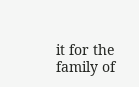it for the family of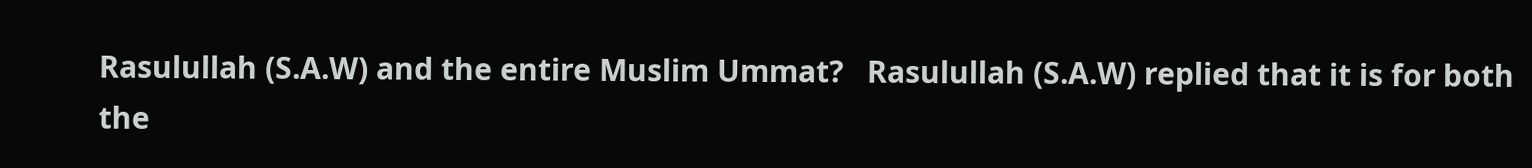Rasulullah (S.A.W) and the entire Muslim Ummat?   Rasulullah (S.A.W) replied that it is for both the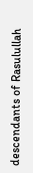descendants of Rasulullah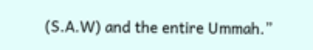(S.A.W) and the entire Ummah.”